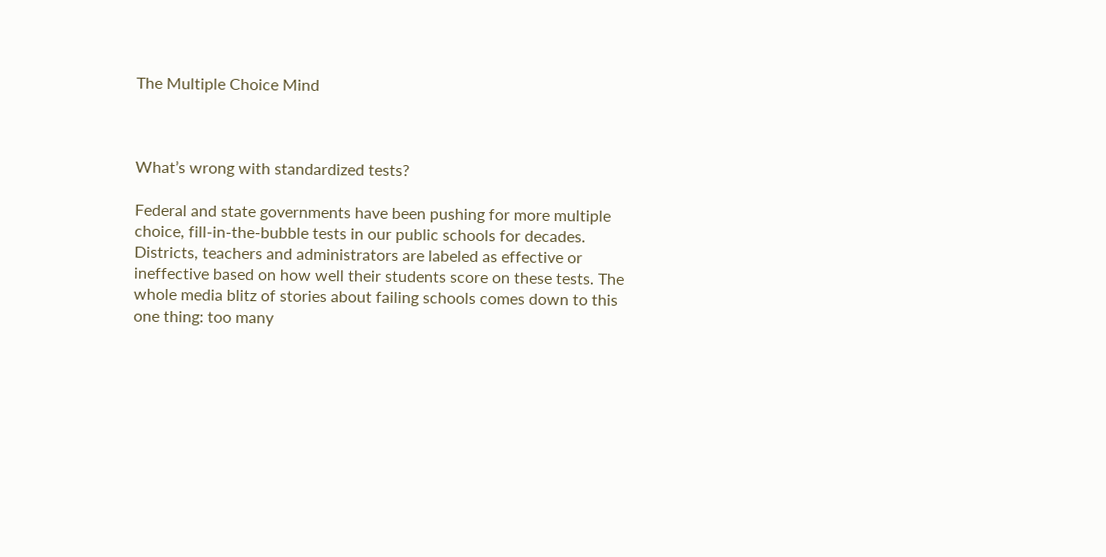The Multiple Choice Mind



What’s wrong with standardized tests?

Federal and state governments have been pushing for more multiple choice, fill-in-the-bubble tests in our public schools for decades. Districts, teachers and administrators are labeled as effective or ineffective based on how well their students score on these tests. The whole media blitz of stories about failing schools comes down to this one thing: too many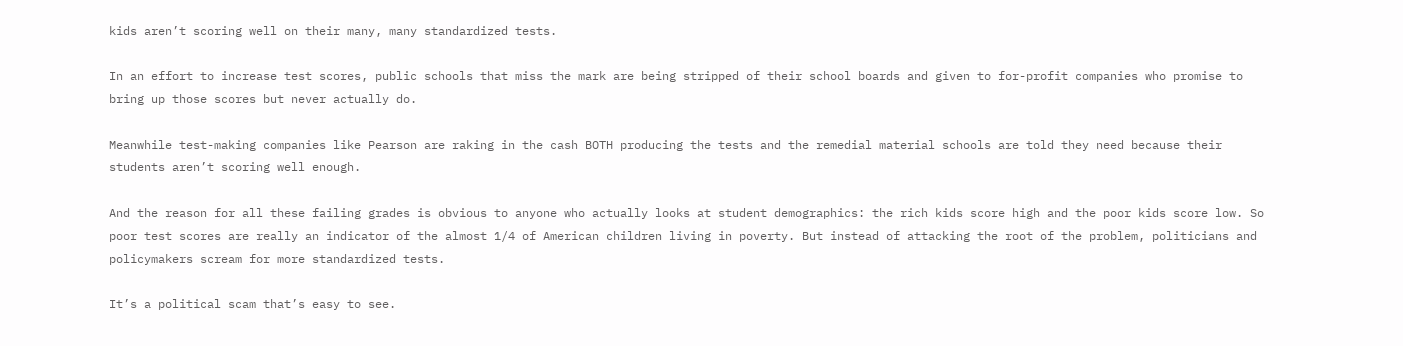kids aren’t scoring well on their many, many standardized tests.

In an effort to increase test scores, public schools that miss the mark are being stripped of their school boards and given to for-profit companies who promise to bring up those scores but never actually do.

Meanwhile test-making companies like Pearson are raking in the cash BOTH producing the tests and the remedial material schools are told they need because their students aren’t scoring well enough.

And the reason for all these failing grades is obvious to anyone who actually looks at student demographics: the rich kids score high and the poor kids score low. So poor test scores are really an indicator of the almost 1/4 of American children living in poverty. But instead of attacking the root of the problem, politicians and policymakers scream for more standardized tests.

It’s a political scam that’s easy to see.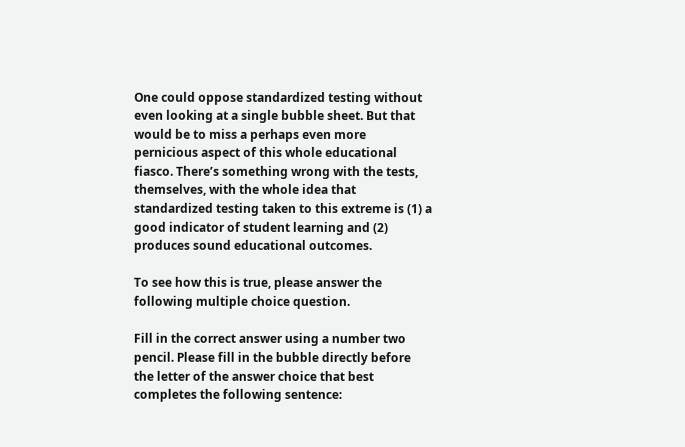One could oppose standardized testing without even looking at a single bubble sheet. But that would be to miss a perhaps even more pernicious aspect of this whole educational fiasco. There’s something wrong with the tests, themselves, with the whole idea that standardized testing taken to this extreme is (1) a good indicator of student learning and (2) produces sound educational outcomes.

To see how this is true, please answer the following multiple choice question.

Fill in the correct answer using a number two pencil. Please fill in the bubble directly before the letter of the answer choice that best completes the following sentence: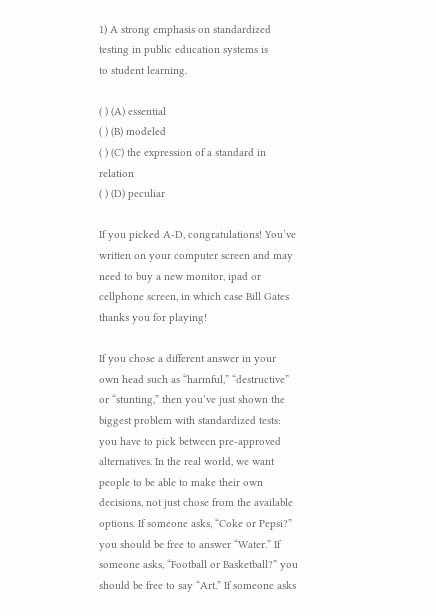1) A strong emphasis on standardized testing in public education systems is                          to student learning.

( ) (A) essential
( ) (B) modeled
( ) (C) the expression of a standard in relation
( ) (D) peculiar

If you picked A-D, congratulations! You’ve written on your computer screen and may need to buy a new monitor, ipad or cellphone screen, in which case Bill Gates thanks you for playing!

If you chose a different answer in your own head such as “harmful,” “destructive” or “stunting,” then you’ve just shown the biggest problem with standardized tests: you have to pick between pre-approved alternatives. In the real world, we want people to be able to make their own decisions, not just chose from the available options. If someone asks, “Coke or Pepsi?” you should be free to answer “Water.” If someone asks, “Football or Basketball?” you should be free to say “Art.” If someone asks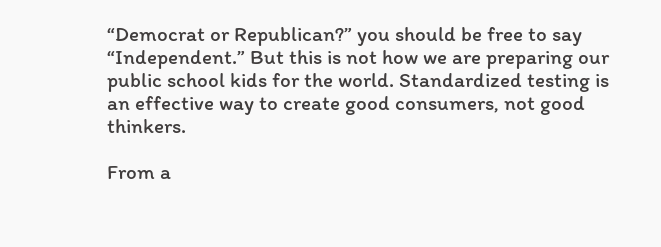“Democrat or Republican?” you should be free to say “Independent.” But this is not how we are preparing our public school kids for the world. Standardized testing is an effective way to create good consumers, not good thinkers.

From a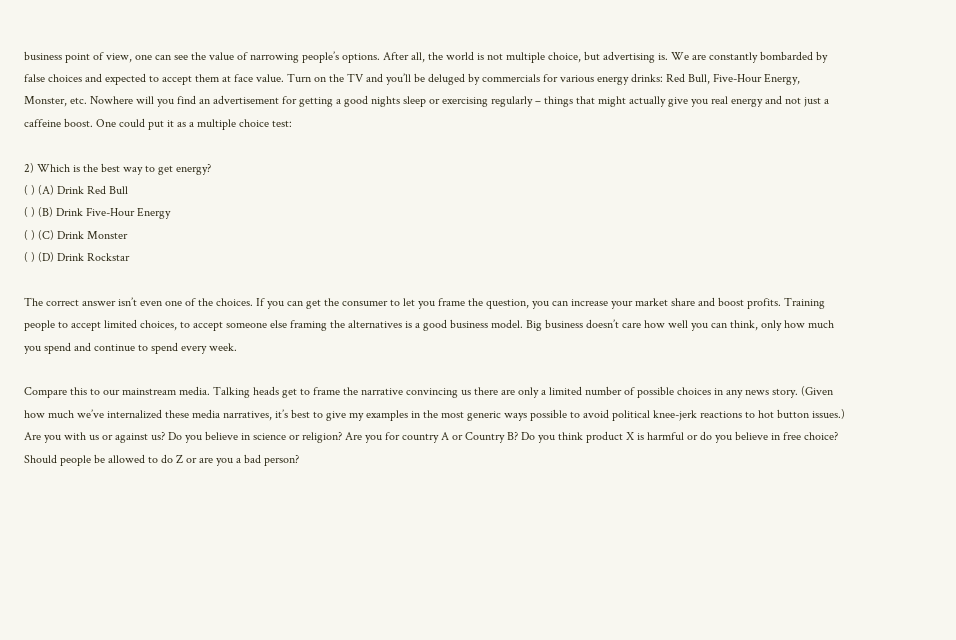business point of view, one can see the value of narrowing people’s options. After all, the world is not multiple choice, but advertising is. We are constantly bombarded by false choices and expected to accept them at face value. Turn on the TV and you’ll be deluged by commercials for various energy drinks: Red Bull, Five-Hour Energy, Monster, etc. Nowhere will you find an advertisement for getting a good nights sleep or exercising regularly – things that might actually give you real energy and not just a caffeine boost. One could put it as a multiple choice test:

2) Which is the best way to get energy?
( ) (A) Drink Red Bull
( ) (B) Drink Five-Hour Energy
( ) (C) Drink Monster
( ) (D) Drink Rockstar

The correct answer isn’t even one of the choices. If you can get the consumer to let you frame the question, you can increase your market share and boost profits. Training people to accept limited choices, to accept someone else framing the alternatives is a good business model. Big business doesn’t care how well you can think, only how much you spend and continue to spend every week.

Compare this to our mainstream media. Talking heads get to frame the narrative convincing us there are only a limited number of possible choices in any news story. (Given how much we’ve internalized these media narratives, it’s best to give my examples in the most generic ways possible to avoid political knee-jerk reactions to hot button issues.) Are you with us or against us? Do you believe in science or religion? Are you for country A or Country B? Do you think product X is harmful or do you believe in free choice? Should people be allowed to do Z or are you a bad person?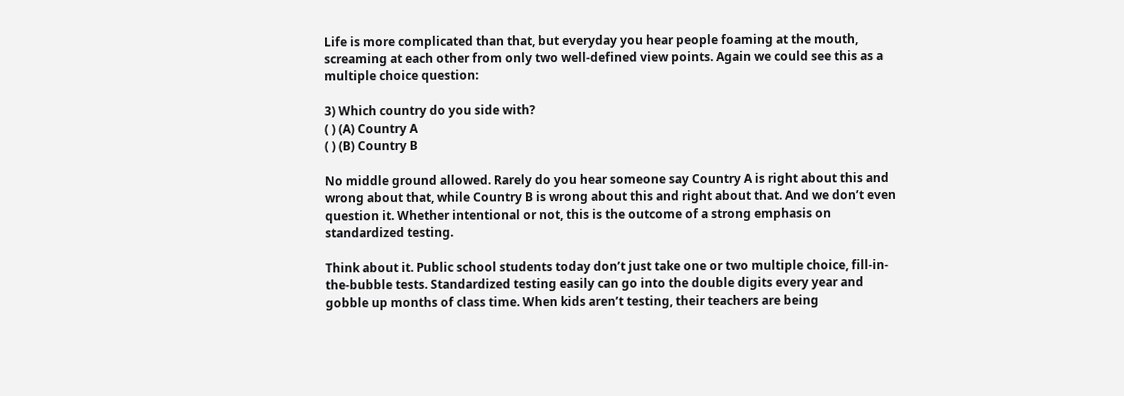Life is more complicated than that, but everyday you hear people foaming at the mouth, screaming at each other from only two well-defined view points. Again we could see this as a multiple choice question:

3) Which country do you side with?
( ) (A) Country A
( ) (B) Country B

No middle ground allowed. Rarely do you hear someone say Country A is right about this and wrong about that, while Country B is wrong about this and right about that. And we don’t even question it. Whether intentional or not, this is the outcome of a strong emphasis on standardized testing.

Think about it. Public school students today don’t just take one or two multiple choice, fill-in-the-bubble tests. Standardized testing easily can go into the double digits every year and gobble up months of class time. When kids aren’t testing, their teachers are being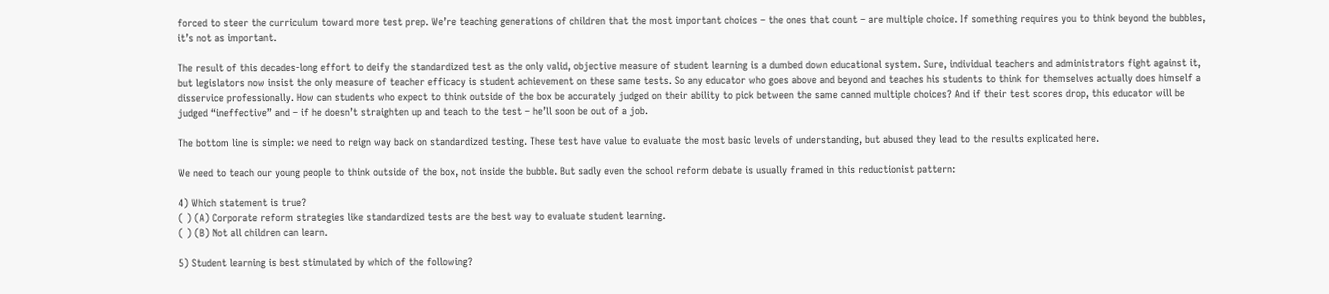forced to steer the curriculum toward more test prep. We’re teaching generations of children that the most important choices – the ones that count – are multiple choice. If something requires you to think beyond the bubbles, it’s not as important.

The result of this decades-long effort to deify the standardized test as the only valid, objective measure of student learning is a dumbed down educational system. Sure, individual teachers and administrators fight against it, but legislators now insist the only measure of teacher efficacy is student achievement on these same tests. So any educator who goes above and beyond and teaches his students to think for themselves actually does himself a disservice professionally. How can students who expect to think outside of the box be accurately judged on their ability to pick between the same canned multiple choices? And if their test scores drop, this educator will be judged “ineffective” and – if he doesn’t straighten up and teach to the test – he’ll soon be out of a job.

The bottom line is simple: we need to reign way back on standardized testing. These test have value to evaluate the most basic levels of understanding, but abused they lead to the results explicated here.

We need to teach our young people to think outside of the box, not inside the bubble. But sadly even the school reform debate is usually framed in this reductionist pattern:

4) Which statement is true?
( ) (A) Corporate reform strategies like standardized tests are the best way to evaluate student learning.
( ) (B) Not all children can learn.

5) Student learning is best stimulated by which of the following?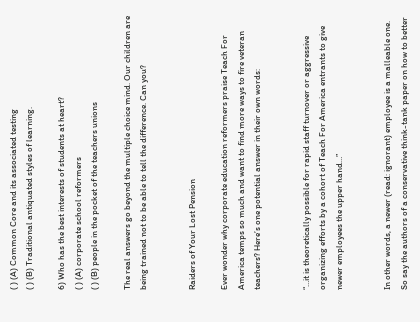( ) (A) Common Core and its associated testing
( ) (B) Traditional antiquated styles of learning.

6) Who has the best interests of students at heart?
( ) (A) corporate school reformers
( ) (B) people in the pocket of the teachers unions

The real answers go beyond the multiple choice mind. Our children are being trained not to be able to tell the difference. Can you?


Raiders of Your Lost Pension

Ever wonder why corporate education reformers praise Teach For America temps so much and want to find more ways to fire veteran teachers? Here’s one potential answer in their own words:


“…it is theoretically possible for rapid staff turnover or aggressive organizing efforts by a cohort of Teach For America entrants to give newer employees the upper hand…”


In other words, a newer (read: ignorant) employee is a malleable one. So say the authors of a conservative think-tank paper on how to better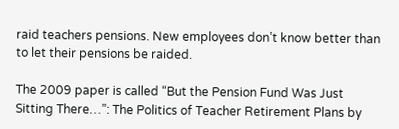raid teachers pensions. New employees don’t know better than to let their pensions be raided.

The 2009 paper is called “But the Pension Fund Was Just Sitting There…”: The Politics of Teacher Retirement Plans by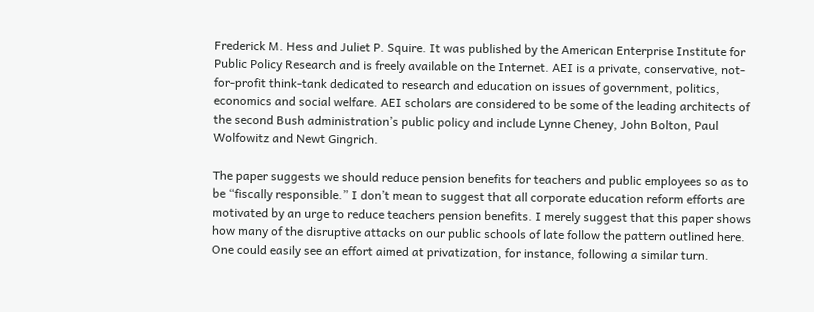Frederick M. Hess and Juliet P. Squire. It was published by the American Enterprise Institute for Public Policy Research and is freely available on the Internet. AEI is a private, conservative, not-for-profit think-tank dedicated to research and education on issues of government, politics, economics and social welfare. AEI scholars are considered to be some of the leading architects of the second Bush administration’s public policy and include Lynne Cheney, John Bolton, Paul Wolfowitz and Newt Gingrich.

The paper suggests we should reduce pension benefits for teachers and public employees so as to be “fiscally responsible.” I don’t mean to suggest that all corporate education reform efforts are motivated by an urge to reduce teachers pension benefits. I merely suggest that this paper shows how many of the disruptive attacks on our public schools of late follow the pattern outlined here. One could easily see an effort aimed at privatization, for instance, following a similar turn.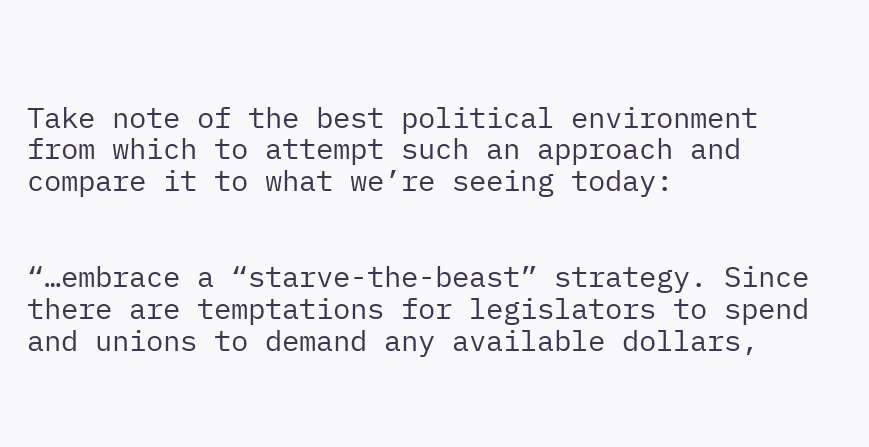Take note of the best political environment from which to attempt such an approach and compare it to what we’re seeing today:


“…embrace a “starve-the-beast” strategy. Since there are temptations for legislators to spend and unions to demand any available dollars,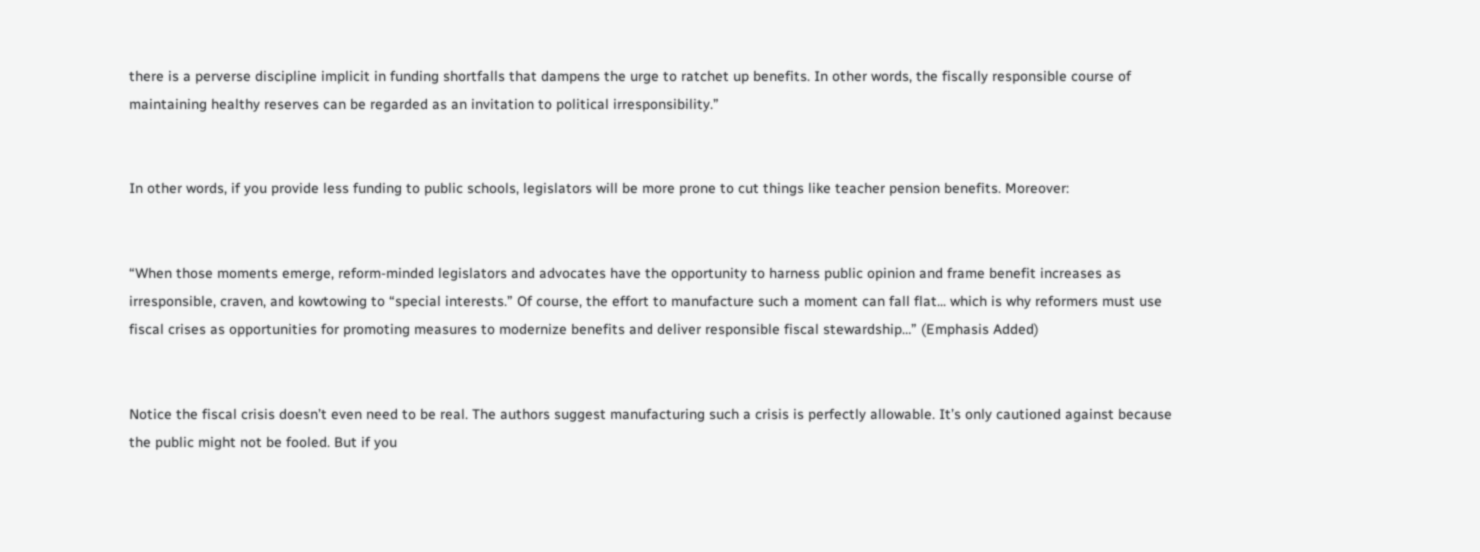there is a perverse discipline implicit in funding shortfalls that dampens the urge to ratchet up benefits. In other words, the fiscally responsible course of maintaining healthy reserves can be regarded as an invitation to political irresponsibility.”


In other words, if you provide less funding to public schools, legislators will be more prone to cut things like teacher pension benefits. Moreover:


“When those moments emerge, reform-minded legislators and advocates have the opportunity to harness public opinion and frame benefit increases as irresponsible, craven, and kowtowing to “special interests.” Of course, the effort to manufacture such a moment can fall flat... which is why reformers must use fiscal crises as opportunities for promoting measures to modernize benefits and deliver responsible fiscal stewardship…” (Emphasis Added)


Notice the fiscal crisis doesn’t even need to be real. The authors suggest manufacturing such a crisis is perfectly allowable. It’s only cautioned against because the public might not be fooled. But if you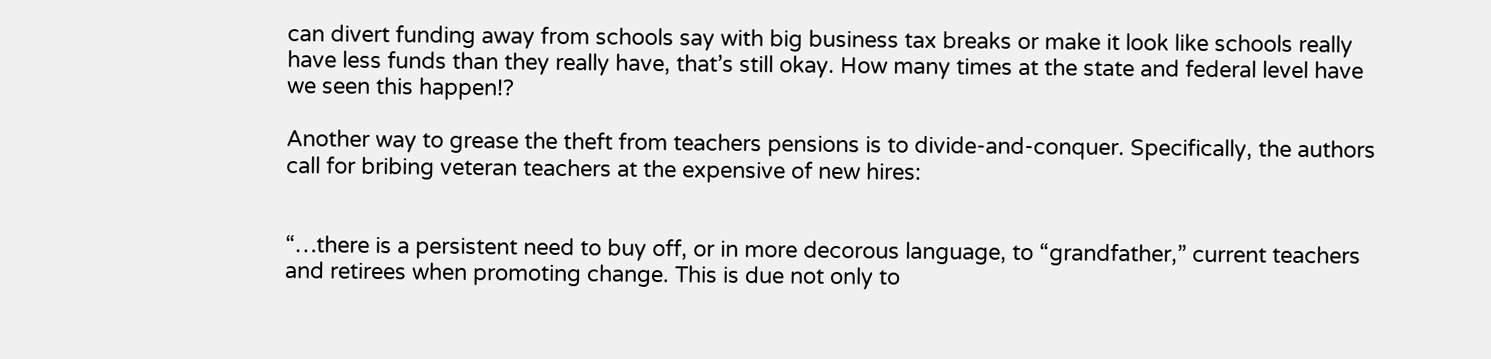can divert funding away from schools say with big business tax breaks or make it look like schools really have less funds than they really have, that’s still okay. How many times at the state and federal level have we seen this happen!?

Another way to grease the theft from teachers pensions is to divide-and-conquer. Specifically, the authors call for bribing veteran teachers at the expensive of new hires:


“…there is a persistent need to buy off, or in more decorous language, to “grandfather,” current teachers and retirees when promoting change. This is due not only to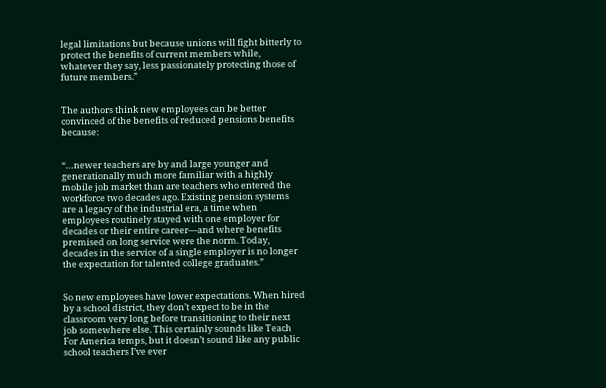legal limitations but because unions will fight bitterly to protect the benefits of current members while, whatever they say, less passionately protecting those of future members.”


The authors think new employees can be better convinced of the benefits of reduced pensions benefits because:


“…newer teachers are by and large younger and generationally much more familiar with a highly mobile job market than are teachers who entered the workforce two decades ago. Existing pension systems are a legacy of the industrial era, a time when employees routinely stayed with one employer for decades or their entire career—and where benefits premised on long service were the norm. Today, decades in the service of a single employer is no longer the expectation for talented college graduates.”


So new employees have lower expectations. When hired by a school district, they don’t expect to be in the classroom very long before transitioning to their next job somewhere else. This certainly sounds like Teach For America temps, but it doesn’t sound like any public school teachers I’ve ever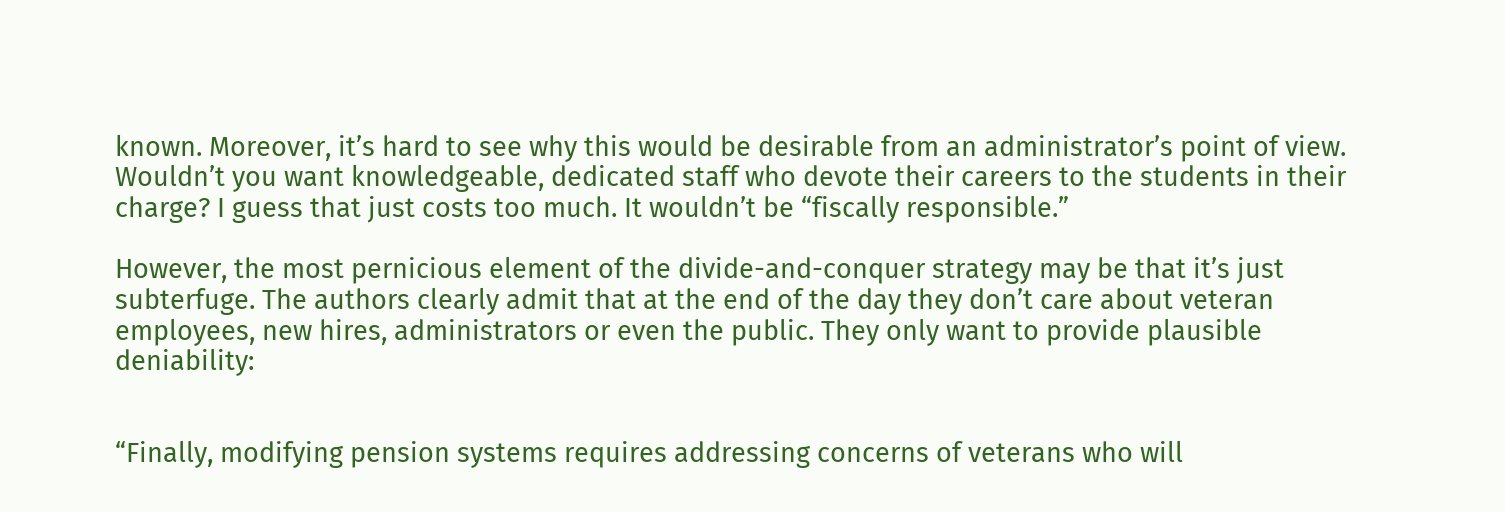known. Moreover, it’s hard to see why this would be desirable from an administrator’s point of view. Wouldn’t you want knowledgeable, dedicated staff who devote their careers to the students in their charge? I guess that just costs too much. It wouldn’t be “fiscally responsible.”

However, the most pernicious element of the divide-and-conquer strategy may be that it’s just subterfuge. The authors clearly admit that at the end of the day they don’t care about veteran employees, new hires, administrators or even the public. They only want to provide plausible deniability:


“Finally, modifying pension systems requires addressing concerns of veterans who will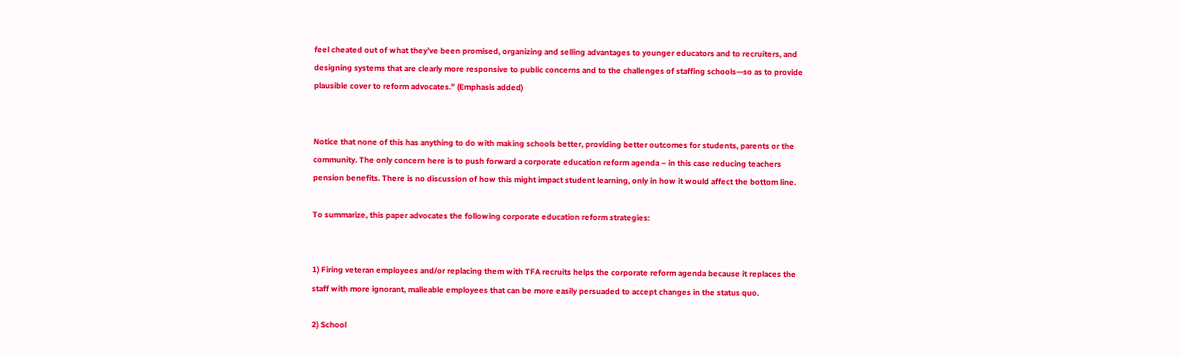feel cheated out of what they’ve been promised, organizing and selling advantages to younger educators and to recruiters, and designing systems that are clearly more responsive to public concerns and to the challenges of staffing schools—so as to provide plausible cover to reform advocates.” (Emphasis added)


Notice that none of this has anything to do with making schools better, providing better outcomes for students, parents or the community. The only concern here is to push forward a corporate education reform agenda – in this case reducing teachers pension benefits. There is no discussion of how this might impact student learning, only in how it would affect the bottom line.

To summarize, this paper advocates the following corporate education reform strategies:


1) Firing veteran employees and/or replacing them with TFA recruits helps the corporate reform agenda because it replaces the staff with more ignorant, malleable employees that can be more easily persuaded to accept changes in the status quo.

2) School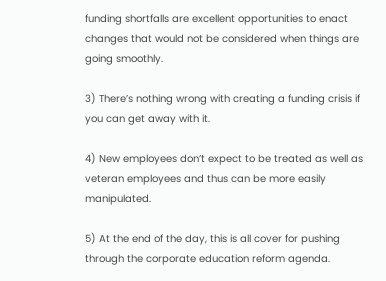funding shortfalls are excellent opportunities to enact changes that would not be considered when things are going smoothly.

3) There’s nothing wrong with creating a funding crisis if you can get away with it.

4) New employees don’t expect to be treated as well as veteran employees and thus can be more easily manipulated.

5) At the end of the day, this is all cover for pushing through the corporate education reform agenda.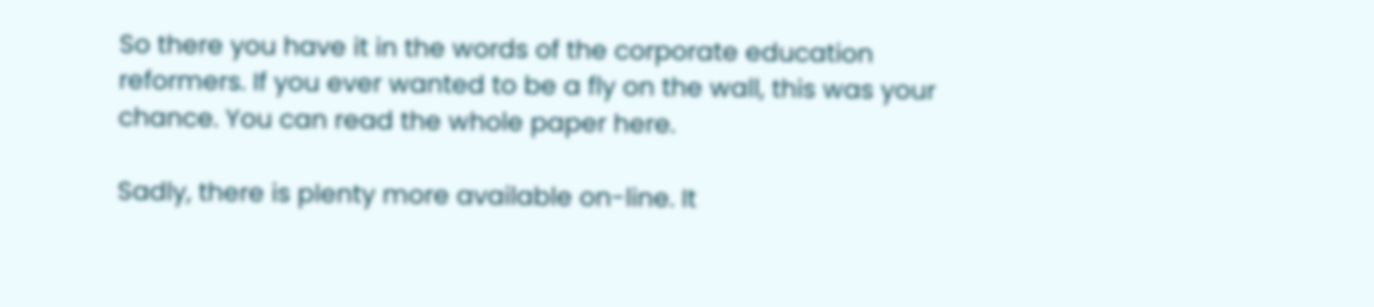So there you have it in the words of the corporate education reformers. If you ever wanted to be a fly on the wall, this was your chance. You can read the whole paper here.

Sadly, there is plenty more available on-line. It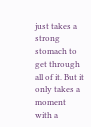just takes a strong stomach to get through all of it. But it only takes a moment with a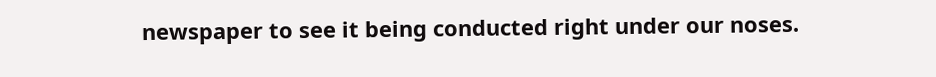newspaper to see it being conducted right under our noses.